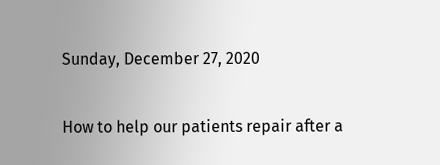Sunday, December 27, 2020

How to help our patients repair after a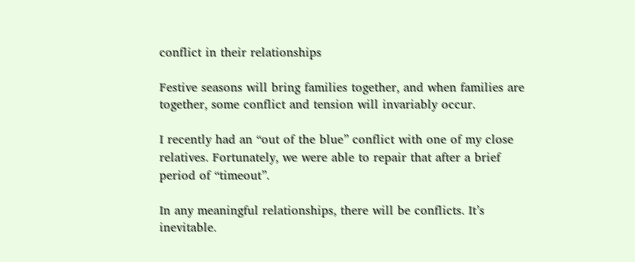conflict in their relationships

Festive seasons will bring families together, and when families are together, some conflict and tension will invariably occur.

I recently had an “out of the blue” conflict with one of my close relatives. Fortunately, we were able to repair that after a brief period of “timeout”.

In any meaningful relationships, there will be conflicts. It’s inevitable.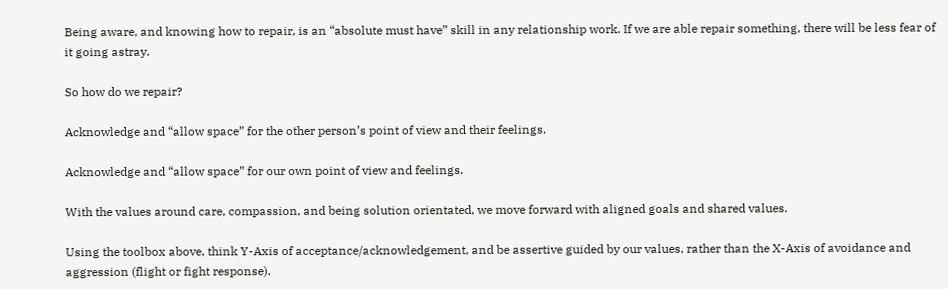Being aware, and knowing how to repair, is an “absolute must have” skill in any relationship work. If we are able repair something, there will be less fear of it going astray.

So how do we repair?

Acknowledge and “allow space” for the other person’s point of view and their feelings.

Acknowledge and “allow space” for our own point of view and feelings.

With the values around care, compassion, and being solution orientated, we move forward with aligned goals and shared values.

Using the toolbox above, think Y-Axis of acceptance/acknowledgement, and be assertive guided by our values, rather than the X-Axis of avoidance and aggression (flight or fight response).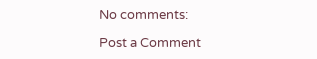No comments:

Post a Comment